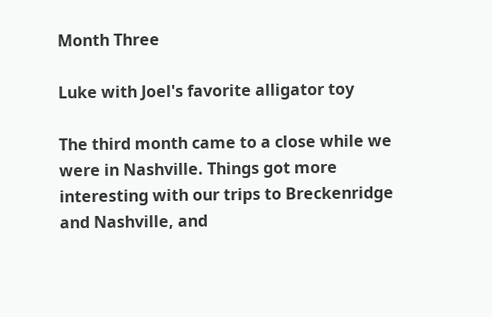Month Three

Luke with Joel's favorite alligator toy

The third month came to a close while we were in Nashville. Things got more interesting with our trips to Breckenridge and Nashville, and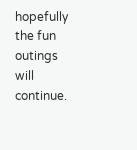hopefully the fun outings will continue.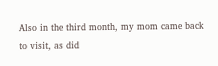Also in the third month, my mom came back to visit, as did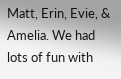Matt, Erin, Evie, & Amelia. We had lots of fun with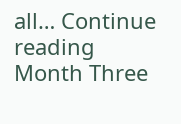all… Continue reading Month Three